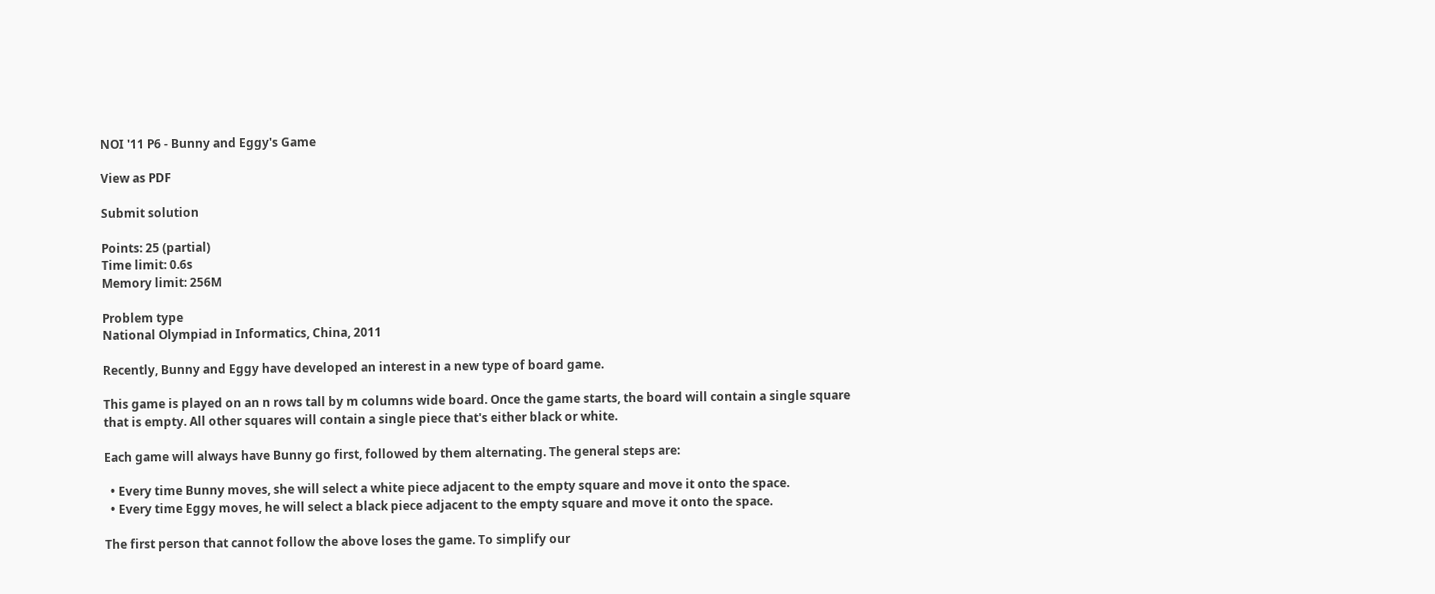NOI '11 P6 - Bunny and Eggy's Game

View as PDF

Submit solution

Points: 25 (partial)
Time limit: 0.6s
Memory limit: 256M

Problem type
National Olympiad in Informatics, China, 2011

Recently, Bunny and Eggy have developed an interest in a new type of board game.

This game is played on an n rows tall by m columns wide board. Once the game starts, the board will contain a single square that is empty. All other squares will contain a single piece that's either black or white.

Each game will always have Bunny go first, followed by them alternating. The general steps are:

  • Every time Bunny moves, she will select a white piece adjacent to the empty square and move it onto the space.
  • Every time Eggy moves, he will select a black piece adjacent to the empty square and move it onto the space.

The first person that cannot follow the above loses the game. To simplify our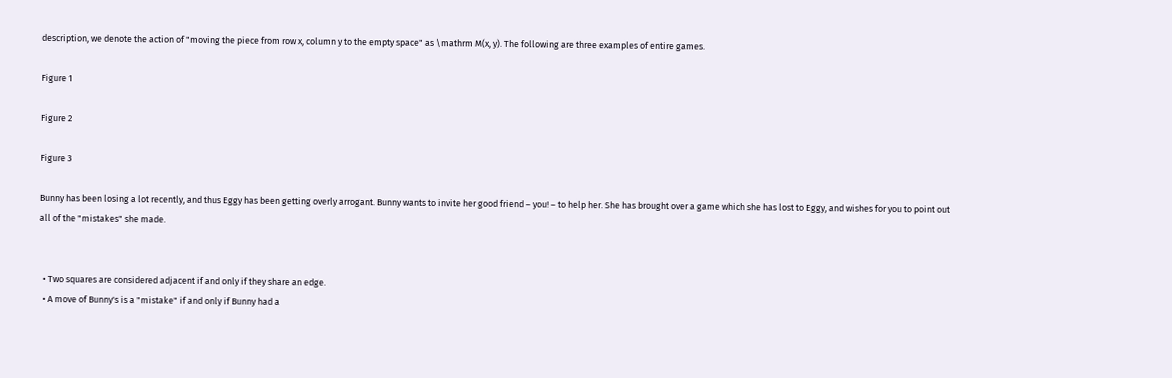description, we denote the action of "moving the piece from row x, column y to the empty space" as \mathrm M(x, y). The following are three examples of entire games.

Figure 1

Figure 2

Figure 3

Bunny has been losing a lot recently, and thus Eggy has been getting overly arrogant. Bunny wants to invite her good friend – you! – to help her. She has brought over a game which she has lost to Eggy, and wishes for you to point out all of the "mistakes" she made.


  • Two squares are considered adjacent if and only if they share an edge.
  • A move of Bunny's is a "mistake" if and only if Bunny had a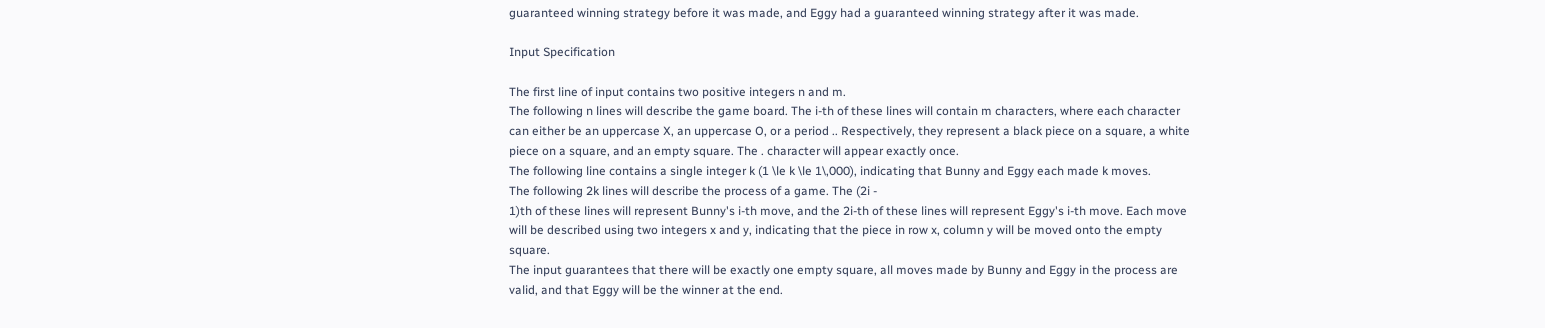guaranteed winning strategy before it was made, and Eggy had a guaranteed winning strategy after it was made.

Input Specification

The first line of input contains two positive integers n and m.
The following n lines will describe the game board. The i-th of these lines will contain m characters, where each character can either be an uppercase X, an uppercase O, or a period .. Respectively, they represent a black piece on a square, a white piece on a square, and an empty square. The . character will appear exactly once.
The following line contains a single integer k (1 \le k \le 1\,000), indicating that Bunny and Eggy each made k moves.
The following 2k lines will describe the process of a game. The (2i -
1)th of these lines will represent Bunny's i-th move, and the 2i-th of these lines will represent Eggy's i-th move. Each move will be described using two integers x and y, indicating that the piece in row x, column y will be moved onto the empty square.
The input guarantees that there will be exactly one empty square, all moves made by Bunny and Eggy in the process are valid, and that Eggy will be the winner at the end.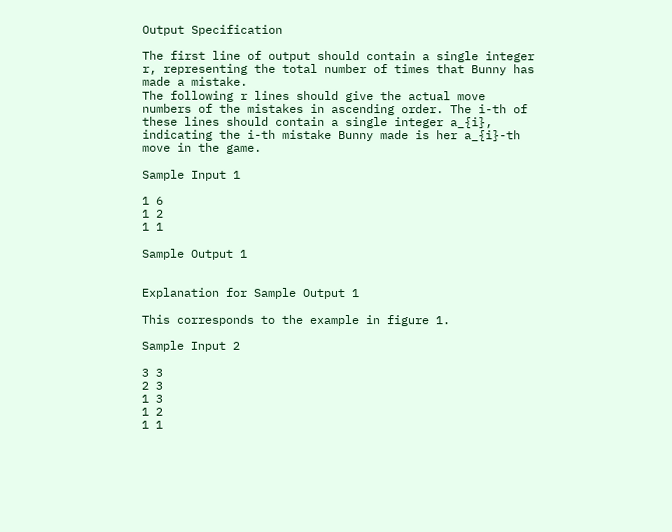Output Specification

The first line of output should contain a single integer r, representing the total number of times that Bunny has made a mistake.
The following r lines should give the actual move numbers of the mistakes in ascending order. The i-th of these lines should contain a single integer a_{i}, indicating the i-th mistake Bunny made is her a_{i}-th move in the game.

Sample Input 1

1 6
1 2
1 1

Sample Output 1


Explanation for Sample Output 1

This corresponds to the example in figure 1.

Sample Input 2

3 3
2 3
1 3
1 2
1 1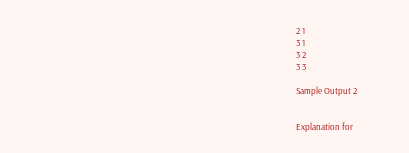2 1
3 1
3 2
3 3

Sample Output 2


Explanation for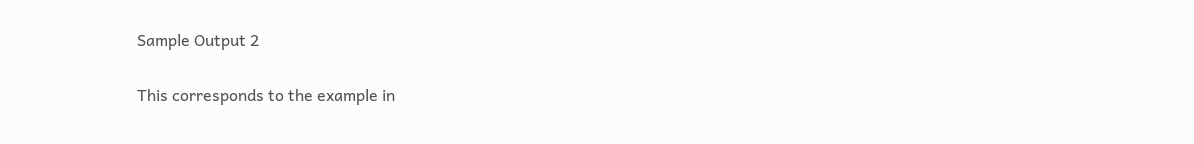Sample Output 2

This corresponds to the example in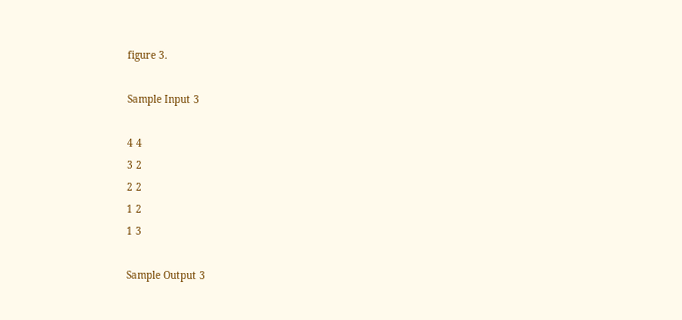figure 3.

Sample Input 3

4 4
3 2
2 2
1 2
1 3

Sample Output 3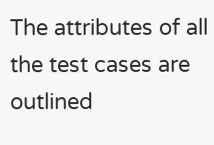The attributes of all the test cases are outlined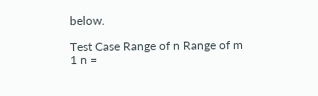below.

Test Case Range of n Range of m
1 n =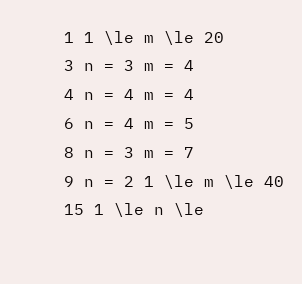1 1 \le m \le 20
3 n = 3 m = 4
4 n = 4 m = 4
6 n = 4 m = 5
8 n = 3 m = 7
9 n = 2 1 \le m \le 40
15 1 \le n \le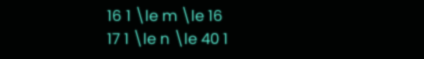16 1 \le m \le 16
17 1 \le n \le 40 1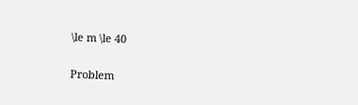\le m \le 40

Problem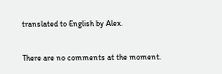translated to English by Alex.


There are no comments at the moment.